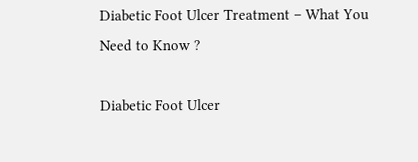Diabetic Foot Ulcer Treatment – What You Need to Know ?

Diabetic Foot Ulcer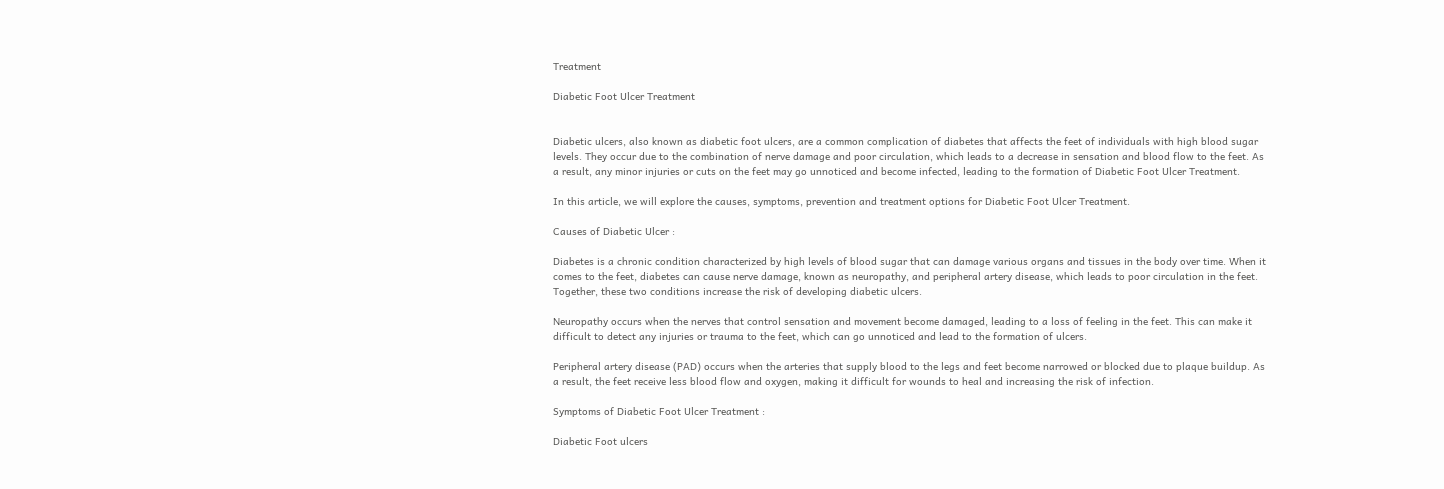Treatment

Diabetic Foot Ulcer Treatment


Diabetic ulcers, also known as diabetic foot ulcers, are a common complication of diabetes that affects the feet of individuals with high blood sugar levels. They occur due to the combination of nerve damage and poor circulation, which leads to a decrease in sensation and blood flow to the feet. As a result, any minor injuries or cuts on the feet may go unnoticed and become infected, leading to the formation of Diabetic Foot Ulcer Treatment.

In this article, we will explore the causes, symptoms, prevention and treatment options for Diabetic Foot Ulcer Treatment.

Causes of Diabetic Ulcer :

Diabetes is a chronic condition characterized by high levels of blood sugar that can damage various organs and tissues in the body over time. When it comes to the feet, diabetes can cause nerve damage, known as neuropathy, and peripheral artery disease, which leads to poor circulation in the feet. Together, these two conditions increase the risk of developing diabetic ulcers.

Neuropathy occurs when the nerves that control sensation and movement become damaged, leading to a loss of feeling in the feet. This can make it difficult to detect any injuries or trauma to the feet, which can go unnoticed and lead to the formation of ulcers.

Peripheral artery disease (PAD) occurs when the arteries that supply blood to the legs and feet become narrowed or blocked due to plaque buildup. As a result, the feet receive less blood flow and oxygen, making it difficult for wounds to heal and increasing the risk of infection.

Symptoms of Diabetic Foot Ulcer Treatment :

Diabetic Foot ulcers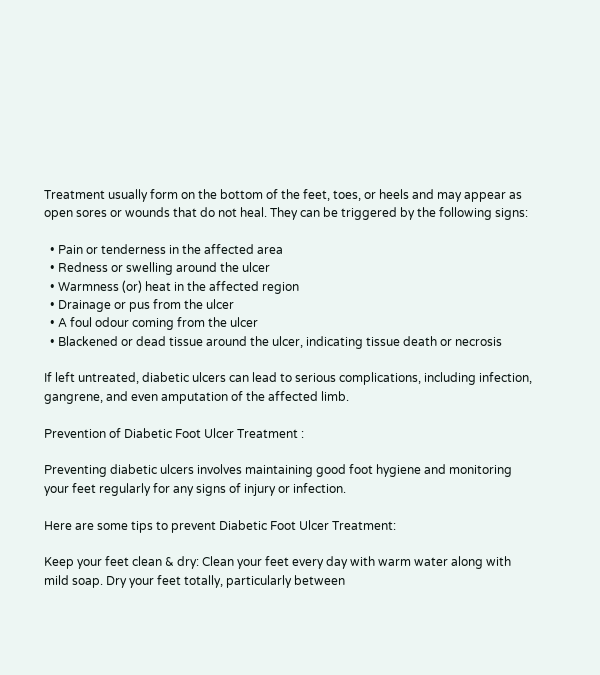Treatment usually form on the bottom of the feet, toes, or heels and may appear as open sores or wounds that do not heal. They can be triggered by the following signs:

  • Pain or tenderness in the affected area
  • Redness or swelling around the ulcer
  • Warmness (or) heat in the affected region
  • Drainage or pus from the ulcer
  • A foul odour coming from the ulcer
  • Blackened or dead tissue around the ulcer, indicating tissue death or necrosis

If left untreated, diabetic ulcers can lead to serious complications, including infection, gangrene, and even amputation of the affected limb.

Prevention of Diabetic Foot Ulcer Treatment :

Preventing diabetic ulcers involves maintaining good foot hygiene and monitoring your feet regularly for any signs of injury or infection.

Here are some tips to prevent Diabetic Foot Ulcer Treatment:

Keep your feet clean & dry: Clean your feet every day with warm water along with mild soap. Dry your feet totally, particularly between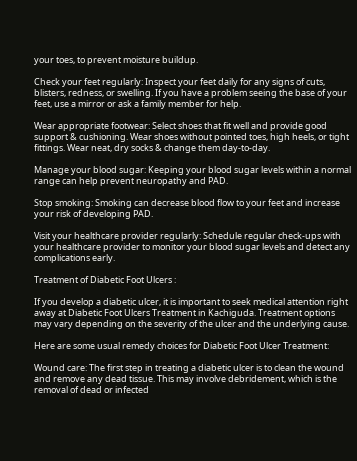your toes, to prevent moisture buildup.

Check your feet regularly: Inspect your feet daily for any signs of cuts, blisters, redness, or swelling. If you have a problem seeing the base of your feet, use a mirror or ask a family member for help.

Wear appropriate footwear: Select shoes that fit well and provide good support & cushioning. Wear shoes without pointed toes, high heels, or tight fittings. Wear neat, dry socks & change them day-to-day.

Manage your blood sugar: Keeping your blood sugar levels within a normal range can help prevent neuropathy and PAD.

Stop smoking: Smoking can decrease blood flow to your feet and increase your risk of developing PAD.

Visit your healthcare provider regularly: Schedule regular check-ups with your healthcare provider to monitor your blood sugar levels and detect any complications early.

Treatment of Diabetic Foot Ulcers :

If you develop a diabetic ulcer, it is important to seek medical attention right away at Diabetic Foot Ulcers Treatment in Kachiguda. Treatment options may vary depending on the severity of the ulcer and the underlying cause.

Here are some usual remedy choices for Diabetic Foot Ulcer Treatment:

Wound care: The first step in treating a diabetic ulcer is to clean the wound and remove any dead tissue. This may involve debridement, which is the removal of dead or infected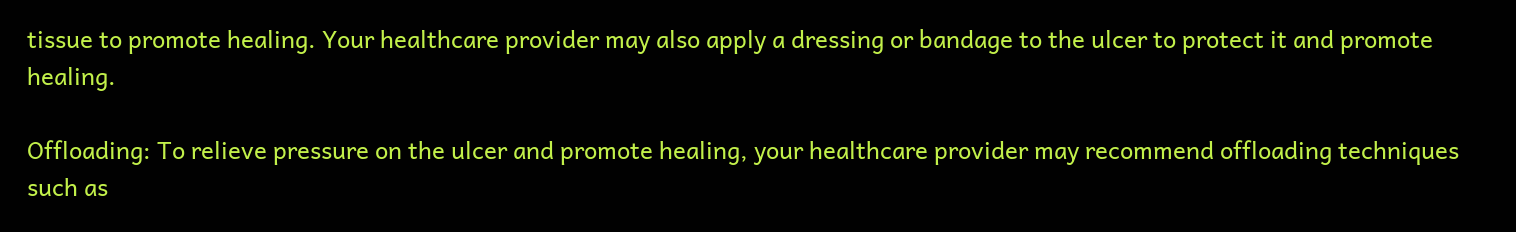tissue to promote healing. Your healthcare provider may also apply a dressing or bandage to the ulcer to protect it and promote healing.

Offloading: To relieve pressure on the ulcer and promote healing, your healthcare provider may recommend offloading techniques such as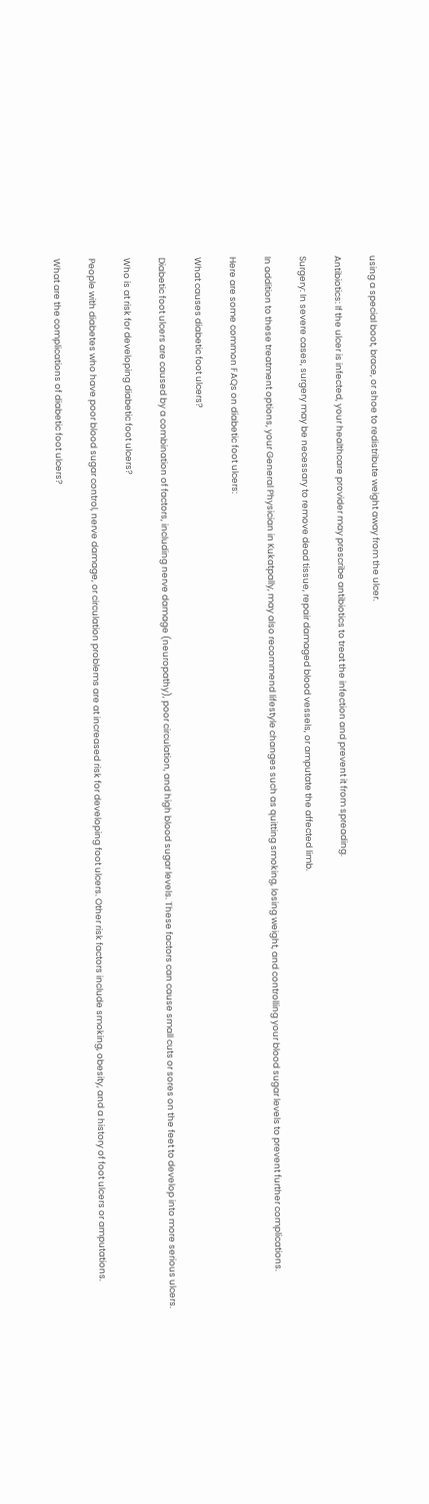using a special boot, brace, or shoe to redistribute weight away from the ulcer.

Antibiotics: If the ulcer is infected, your healthcare provider may prescribe antibiotics to treat the infection and prevent it from spreading.

Surgery: In severe cases, surgery may be necessary to remove dead tissue, repair damaged blood vessels, or amputate the affected limb.

In addition to these treatment options, your General Physician in Kukatpally, may also recommend lifestyle changes such as quitting smoking, losing weight, and controlling your blood sugar levels to prevent further complications.

Here are some common FAQs on diabetic foot ulcers:

What causes diabetic foot ulcers?

Diabetic foot ulcers are caused by a combination of factors, including nerve damage (neuropathy), poor circulation, and high blood sugar levels. These factors can cause small cuts or sores on the feet to develop into more serious ulcers.

Who is at risk for developing diabetic foot ulcers?

People with diabetes who have poor blood sugar control, nerve damage, or circulation problems are at increased risk for developing foot ulcers. Other risk factors include smoking, obesity, and a history of foot ulcers or amputations.

What are the complications of diabetic foot ulcers?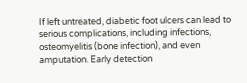If left untreated, diabetic foot ulcers can lead to serious complications, including infections, osteomyelitis (bone infection), and even amputation. Early detection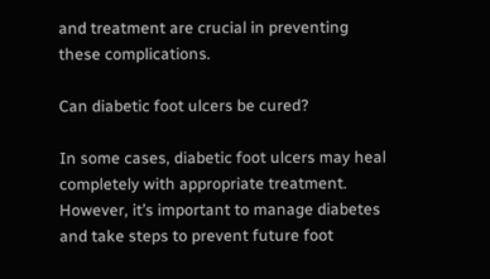and treatment are crucial in preventing these complications.

Can diabetic foot ulcers be cured?

In some cases, diabetic foot ulcers may heal completely with appropriate treatment. However, it’s important to manage diabetes and take steps to prevent future foot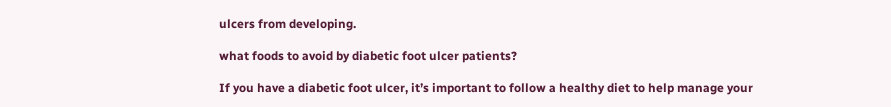ulcers from developing.

what foods to avoid by diabetic foot ulcer patients?

If you have a diabetic foot ulcer, it’s important to follow a healthy diet to help manage your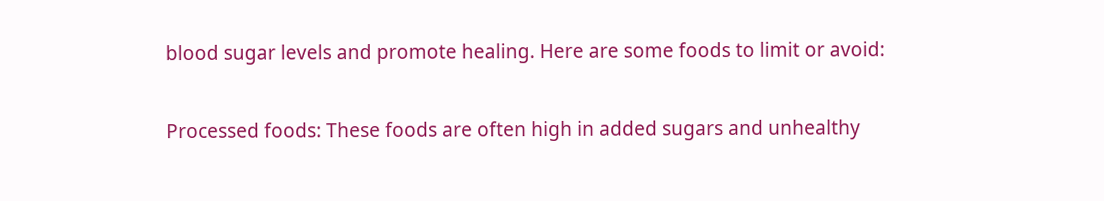blood sugar levels and promote healing. Here are some foods to limit or avoid:

Processed foods: These foods are often high in added sugars and unhealthy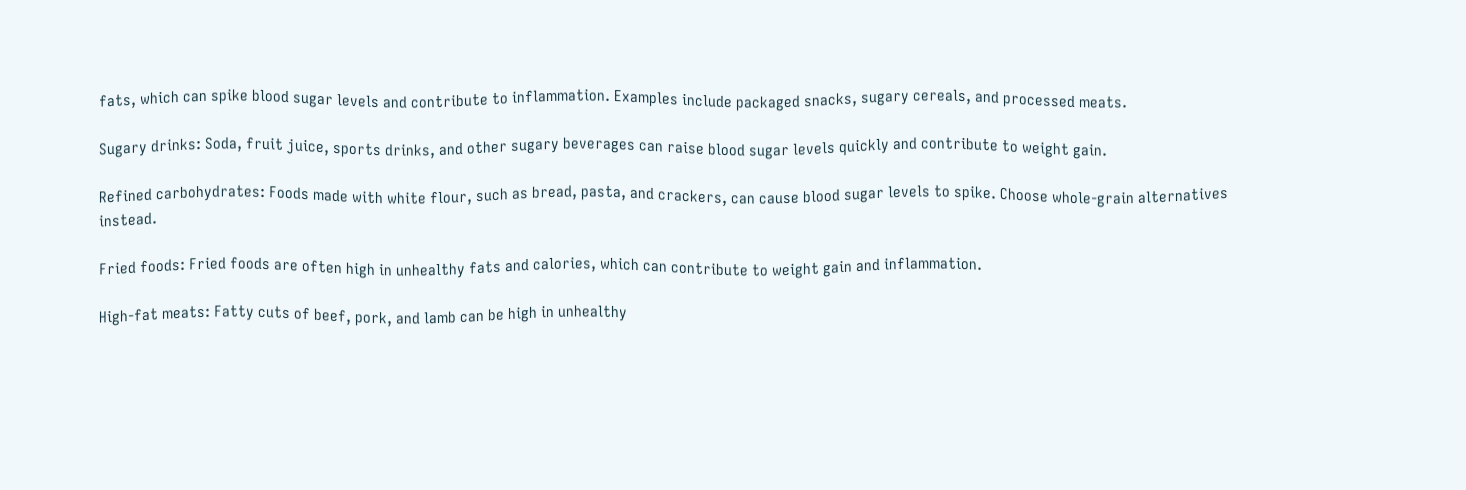fats, which can spike blood sugar levels and contribute to inflammation. Examples include packaged snacks, sugary cereals, and processed meats.

Sugary drinks: Soda, fruit juice, sports drinks, and other sugary beverages can raise blood sugar levels quickly and contribute to weight gain.

Refined carbohydrates: Foods made with white flour, such as bread, pasta, and crackers, can cause blood sugar levels to spike. Choose whole-grain alternatives instead.

Fried foods: Fried foods are often high in unhealthy fats and calories, which can contribute to weight gain and inflammation.

High-fat meats: Fatty cuts of beef, pork, and lamb can be high in unhealthy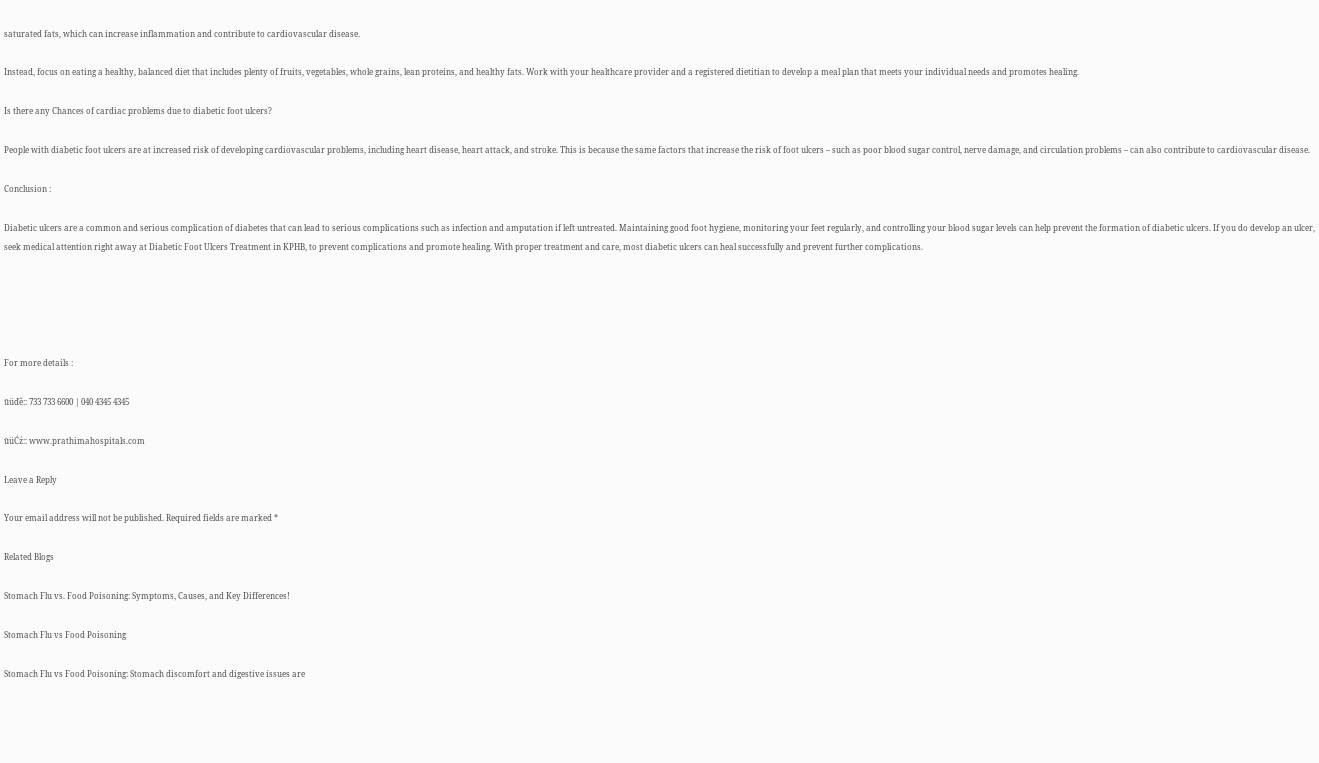saturated fats, which can increase inflammation and contribute to cardiovascular disease.

Instead, focus on eating a healthy, balanced diet that includes plenty of fruits, vegetables, whole grains, lean proteins, and healthy fats. Work with your healthcare provider and a registered dietitian to develop a meal plan that meets your individual needs and promotes healing.

Is there any Chances of cardiac problems due to diabetic foot ulcers?

People with diabetic foot ulcers are at increased risk of developing cardiovascular problems, including heart disease, heart attack, and stroke. This is because the same factors that increase the risk of foot ulcers – such as poor blood sugar control, nerve damage, and circulation problems – can also contribute to cardiovascular disease.

Conclusion :

Diabetic ulcers are a common and serious complication of diabetes that can lead to serious complications such as infection and amputation if left untreated. Maintaining good foot hygiene, monitoring your feet regularly, and controlling your blood sugar levels can help prevent the formation of diabetic ulcers. If you do develop an ulcer, seek medical attention right away at Diabetic Foot Ulcers Treatment in KPHB, to prevent complications and promote healing. With proper treatment and care, most diabetic ulcers can heal successfully and prevent further complications.





For more details :

ūüďě:: 733 733 6600 | 040 4345 4345

ūüĆź:: www.prathimahospitals.com

Leave a Reply

Your email address will not be published. Required fields are marked *

Related Blogs

Stomach Flu vs. Food Poisoning: Symptoms, Causes, and Key Differences!

Stomach Flu vs Food Poisoning

Stomach Flu vs Food Poisoning: Stomach discomfort and digestive issues are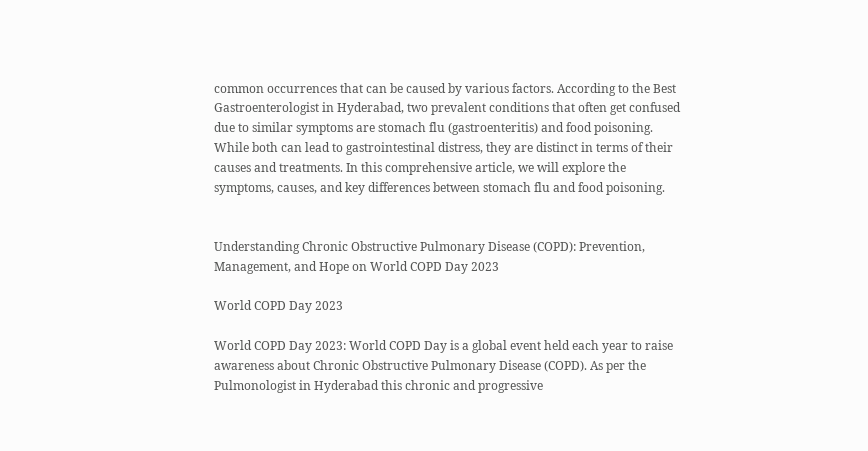common occurrences that can be caused by various factors. According to the Best Gastroenterologist in Hyderabad, two prevalent conditions that often get confused due to similar symptoms are stomach flu (gastroenteritis) and food poisoning. While both can lead to gastrointestinal distress, they are distinct in terms of their causes and treatments. In this comprehensive article, we will explore the symptoms, causes, and key differences between stomach flu and food poisoning.


Understanding Chronic Obstructive Pulmonary Disease (COPD): Prevention, Management, and Hope on World COPD Day 2023

World COPD Day 2023

World COPD Day 2023: World COPD Day is a global event held each year to raise awareness about Chronic Obstructive Pulmonary Disease (COPD). As per the Pulmonologist in Hyderabad this chronic and progressive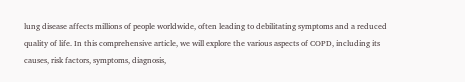lung disease affects millions of people worldwide, often leading to debilitating symptoms and a reduced quality of life. In this comprehensive article, we will explore the various aspects of COPD, including its causes, risk factors, symptoms, diagnosis,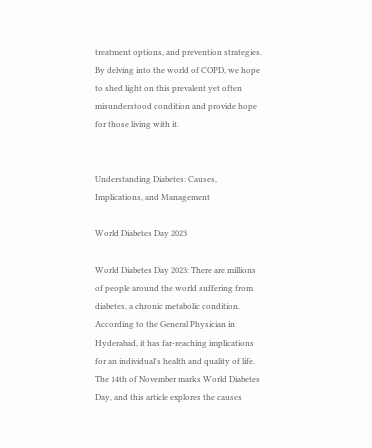treatment options, and prevention strategies. By delving into the world of COPD, we hope to shed light on this prevalent yet often misunderstood condition and provide hope for those living with it.


Understanding Diabetes: Causes, Implications, and Management

World Diabetes Day 2023

World Diabetes Day 2023: There are millions of people around the world suffering from diabetes, a chronic metabolic condition. According to the General Physician in Hyderabad, it has far-reaching implications for an individual's health and quality of life. The 14th of November marks World Diabetes Day, and this article explores the causes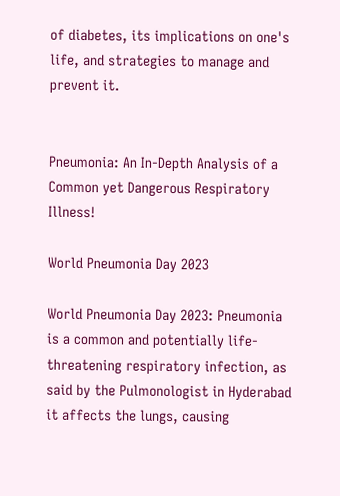of diabetes, its implications on one's life, and strategies to manage and prevent it.


Pneumonia: An In-Depth Analysis of a Common yet Dangerous Respiratory Illness!

World Pneumonia Day 2023

World Pneumonia Day 2023: Pneumonia is a common and potentially life-threatening respiratory infection, as said by the Pulmonologist in Hyderabad it affects the lungs, causing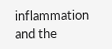inflammation and the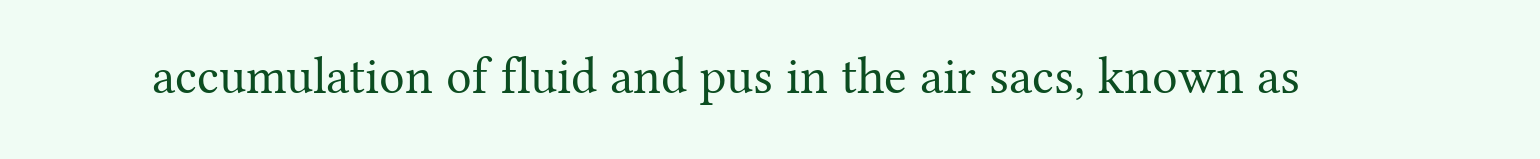accumulation of fluid and pus in the air sacs, known as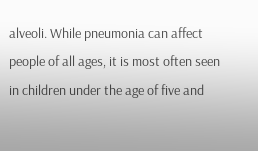alveoli. While pneumonia can affect people of all ages, it is most often seen in children under the age of five and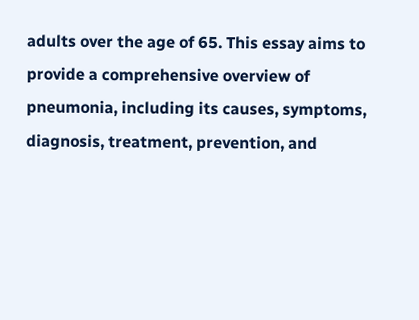adults over the age of 65. This essay aims to provide a comprehensive overview of pneumonia, including its causes, symptoms, diagnosis, treatment, prevention, and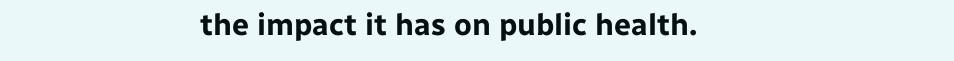the impact it has on public health.